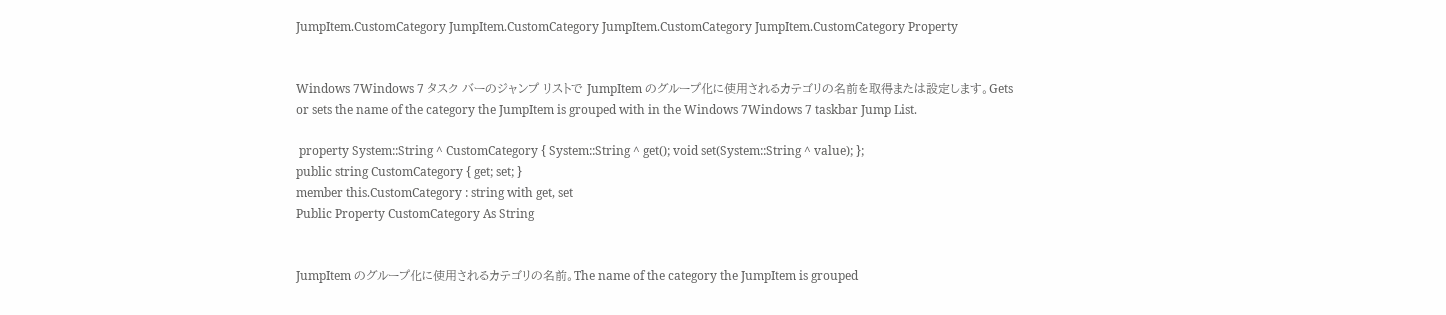JumpItem.CustomCategory JumpItem.CustomCategory JumpItem.CustomCategory JumpItem.CustomCategory Property


Windows 7Windows 7 タスク バーのジャンプ リストで JumpItem のグループ化に使用されるカテゴリの名前を取得または設定します。Gets or sets the name of the category the JumpItem is grouped with in the Windows 7Windows 7 taskbar Jump List.

 property System::String ^ CustomCategory { System::String ^ get(); void set(System::String ^ value); };
public string CustomCategory { get; set; }
member this.CustomCategory : string with get, set
Public Property CustomCategory As String


JumpItem のグループ化に使用されるカテゴリの名前。The name of the category the JumpItem is grouped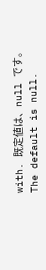with. 既定値は、null です。The default is null.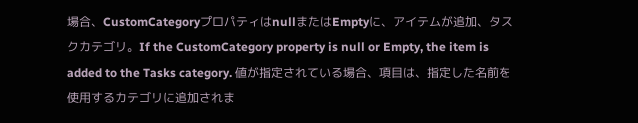場合、CustomCategoryプロパティはnullまたはEmptyに、アイテムが追加、タスクカテゴリ。If the CustomCategory property is null or Empty, the item is added to the Tasks category. 値が指定されている場合、項目は、指定した名前を使用するカテゴリに追加されま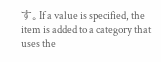す。If a value is specified, the item is added to a category that uses the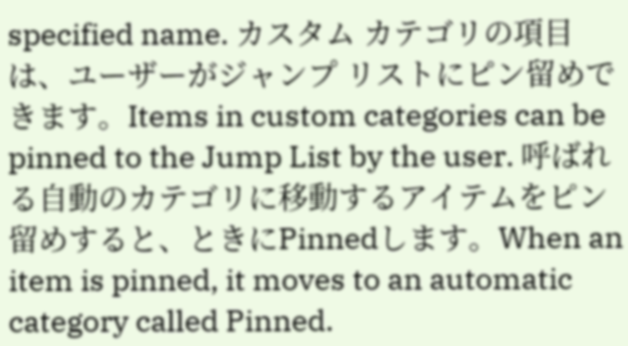specified name. カスタム カテゴリの項目は、ユーザーがジャンプ リストにピン留めできます。Items in custom categories can be pinned to the Jump List by the user. 呼ばれる自動のカテゴリに移動するアイテムをピン留めすると、ときにPinnedします。When an item is pinned, it moves to an automatic category called Pinned.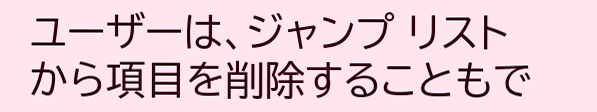ユーザーは、ジャンプ リストから項目を削除することもで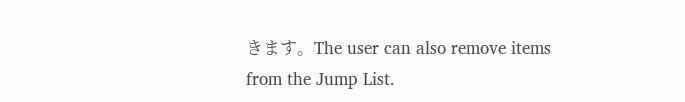きます。The user can also remove items from the Jump List.